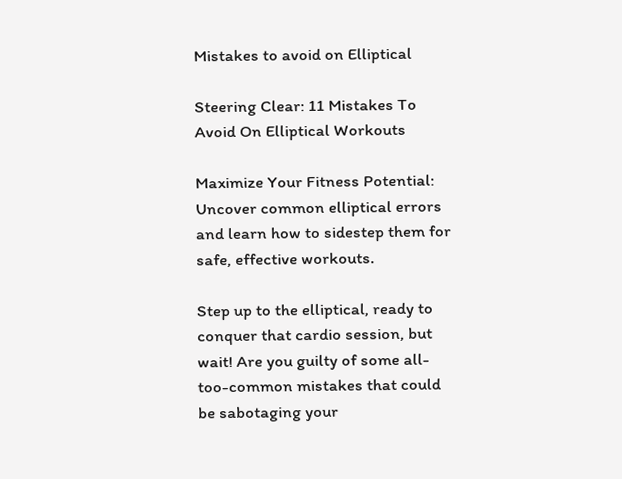Mistakes to avoid on Elliptical

Steering Clear: 11 Mistakes To Avoid On Elliptical Workouts

Maximize Your Fitness Potential: Uncover common elliptical errors and learn how to sidestep them for safe, effective workouts.

Step up to the elliptical, ready to conquer that cardio session, but wait! Are you guilty of some all-too-common mistakes that could be sabotaging your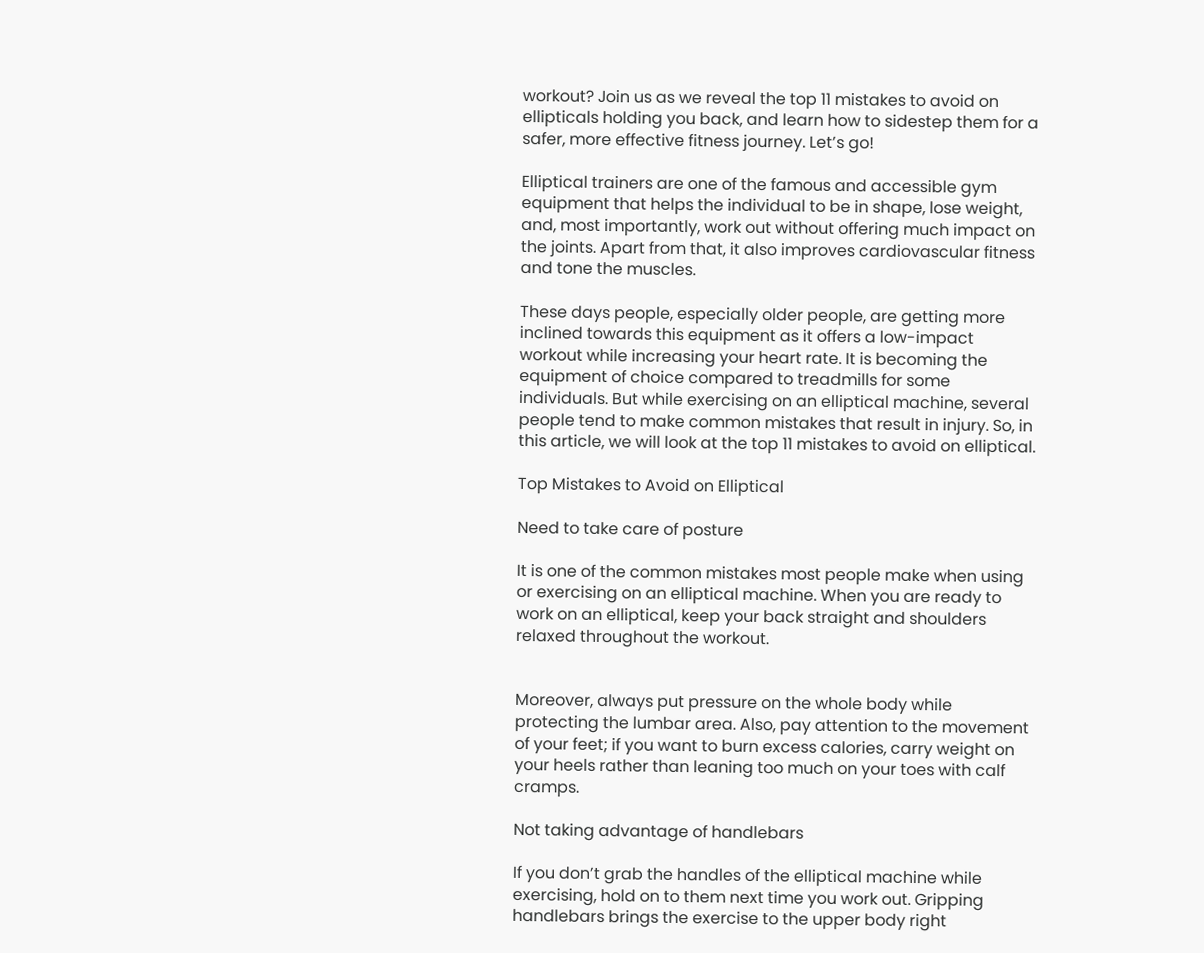workout? Join us as we reveal the top 11 mistakes to avoid on ellipticals holding you back, and learn how to sidestep them for a safer, more effective fitness journey. Let’s go!

Elliptical trainers are one of the famous and accessible gym equipment that helps the individual to be in shape, lose weight, and, most importantly, work out without offering much impact on the joints. Apart from that, it also improves cardiovascular fitness and tone the muscles.

These days people, especially older people, are getting more inclined towards this equipment as it offers a low-impact workout while increasing your heart rate. It is becoming the equipment of choice compared to treadmills for some individuals. But while exercising on an elliptical machine, several people tend to make common mistakes that result in injury. So, in this article, we will look at the top 11 mistakes to avoid on elliptical.

Top Mistakes to Avoid on Elliptical

Need to take care of posture

It is one of the common mistakes most people make when using or exercising on an elliptical machine. When you are ready to work on an elliptical, keep your back straight and shoulders relaxed throughout the workout.


Moreover, always put pressure on the whole body while protecting the lumbar area. Also, pay attention to the movement of your feet; if you want to burn excess calories, carry weight on your heels rather than leaning too much on your toes with calf cramps.

Not taking advantage of handlebars

If you don’t grab the handles of the elliptical machine while exercising, hold on to them next time you work out. Gripping handlebars brings the exercise to the upper body right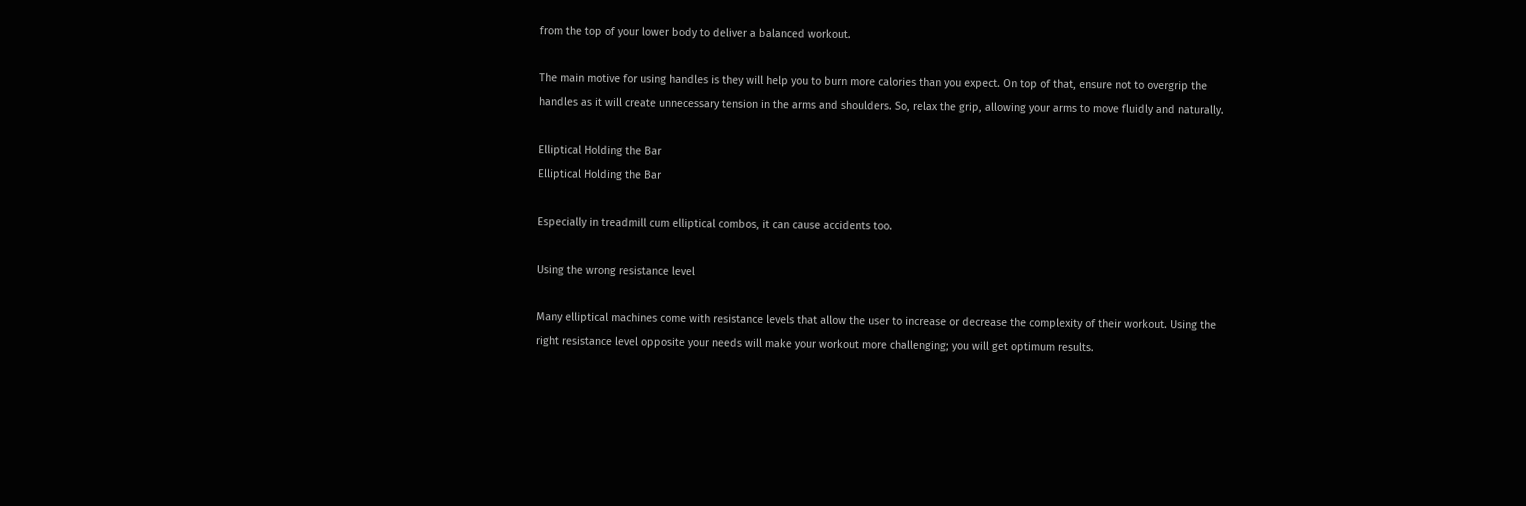from the top of your lower body to deliver a balanced workout.

The main motive for using handles is they will help you to burn more calories than you expect. On top of that, ensure not to overgrip the handles as it will create unnecessary tension in the arms and shoulders. So, relax the grip, allowing your arms to move fluidly and naturally.

Elliptical Holding the Bar
Elliptical Holding the Bar

Especially in treadmill cum elliptical combos, it can cause accidents too.

Using the wrong resistance level

Many elliptical machines come with resistance levels that allow the user to increase or decrease the complexity of their workout. Using the right resistance level opposite your needs will make your workout more challenging; you will get optimum results.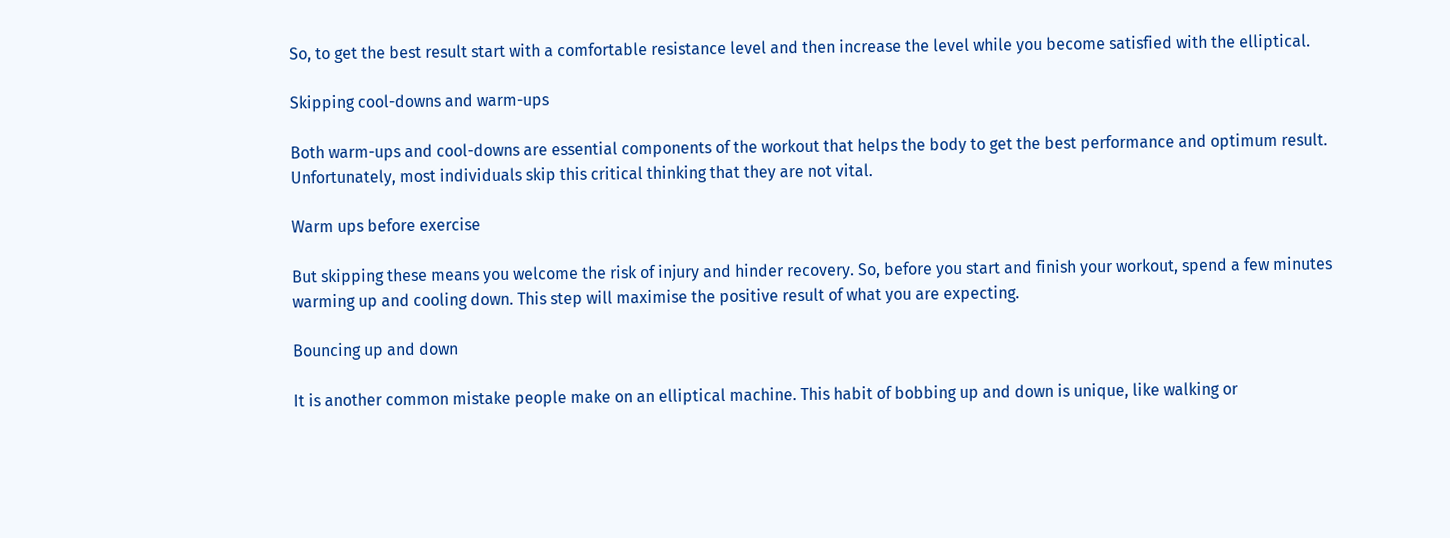So, to get the best result start with a comfortable resistance level and then increase the level while you become satisfied with the elliptical.

Skipping cool-downs and warm-ups

Both warm-ups and cool-downs are essential components of the workout that helps the body to get the best performance and optimum result. Unfortunately, most individuals skip this critical thinking that they are not vital.

Warm ups before exercise

But skipping these means you welcome the risk of injury and hinder recovery. So, before you start and finish your workout, spend a few minutes warming up and cooling down. This step will maximise the positive result of what you are expecting.

Bouncing up and down

It is another common mistake people make on an elliptical machine. This habit of bobbing up and down is unique, like walking or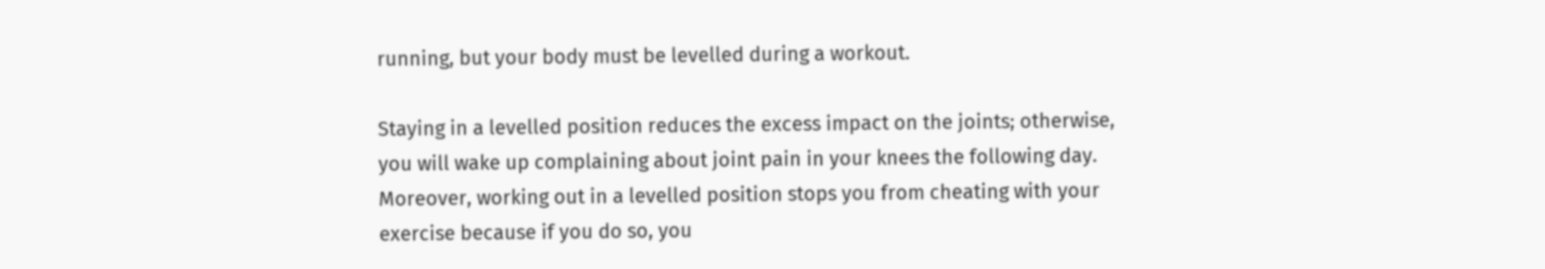running, but your body must be levelled during a workout.

Staying in a levelled position reduces the excess impact on the joints; otherwise, you will wake up complaining about joint pain in your knees the following day. Moreover, working out in a levelled position stops you from cheating with your exercise because if you do so, you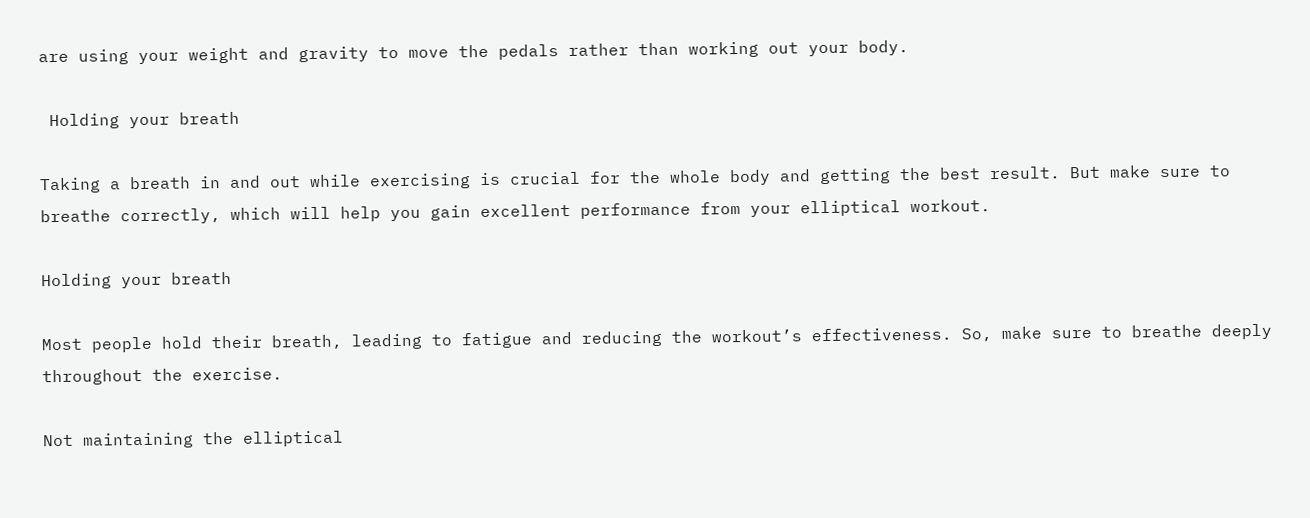are using your weight and gravity to move the pedals rather than working out your body.

 Holding your breath

Taking a breath in and out while exercising is crucial for the whole body and getting the best result. But make sure to breathe correctly, which will help you gain excellent performance from your elliptical workout.

Holding your breath

Most people hold their breath, leading to fatigue and reducing the workout’s effectiveness. So, make sure to breathe deeply throughout the exercise.

Not maintaining the elliptical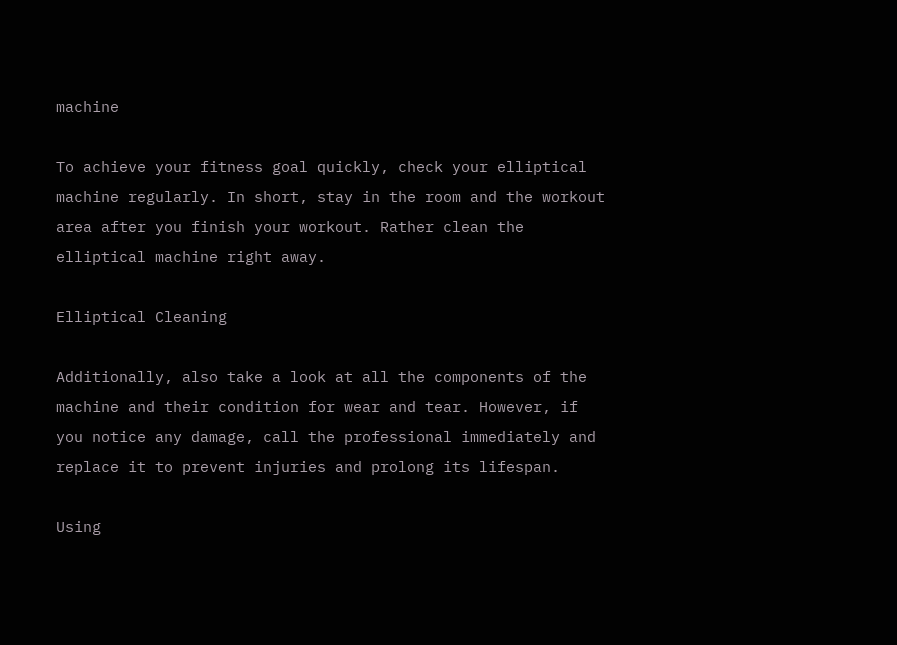machine

To achieve your fitness goal quickly, check your elliptical machine regularly. In short, stay in the room and the workout area after you finish your workout. Rather clean the elliptical machine right away.

Elliptical Cleaning

Additionally, also take a look at all the components of the machine and their condition for wear and tear. However, if you notice any damage, call the professional immediately and replace it to prevent injuries and prolong its lifespan.

Using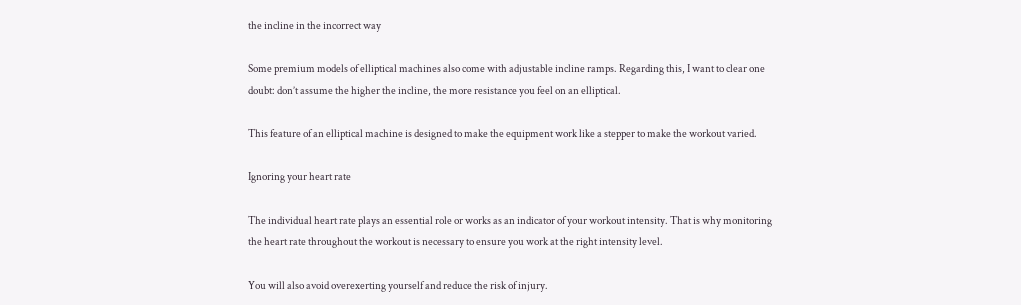the incline in the incorrect way

Some premium models of elliptical machines also come with adjustable incline ramps. Regarding this, I want to clear one doubt: don’t assume the higher the incline, the more resistance you feel on an elliptical.

This feature of an elliptical machine is designed to make the equipment work like a stepper to make the workout varied.

Ignoring your heart rate

The individual heart rate plays an essential role or works as an indicator of your workout intensity. That is why monitoring the heart rate throughout the workout is necessary to ensure you work at the right intensity level.

You will also avoid overexerting yourself and reduce the risk of injury.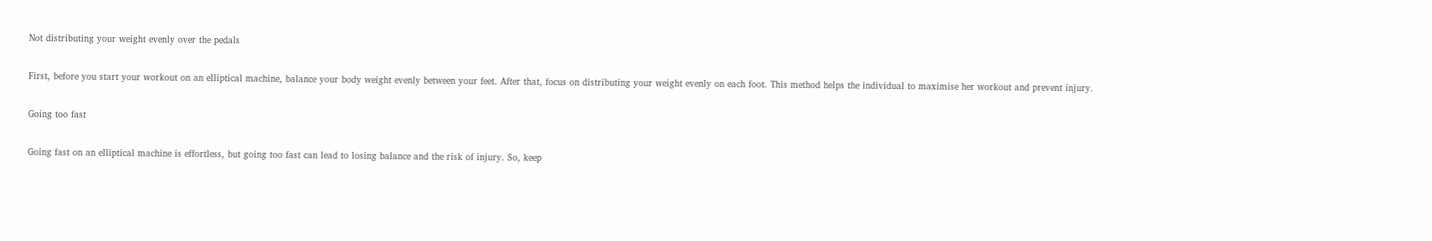Not distributing your weight evenly over the pedals

First, before you start your workout on an elliptical machine, balance your body weight evenly between your feet. After that, focus on distributing your weight evenly on each foot. This method helps the individual to maximise her workout and prevent injury.

Going too fast

Going fast on an elliptical machine is effortless, but going too fast can lead to losing balance and the risk of injury. So, keep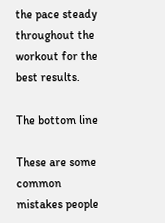the pace steady throughout the workout for the best results.

The bottom line

These are some common mistakes people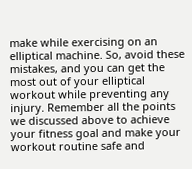make while exercising on an elliptical machine. So, avoid these mistakes, and you can get the most out of your elliptical workout while preventing any injury. Remember all the points we discussed above to achieve your fitness goal and make your workout routine safe and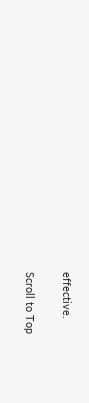effective.

Scroll to Top